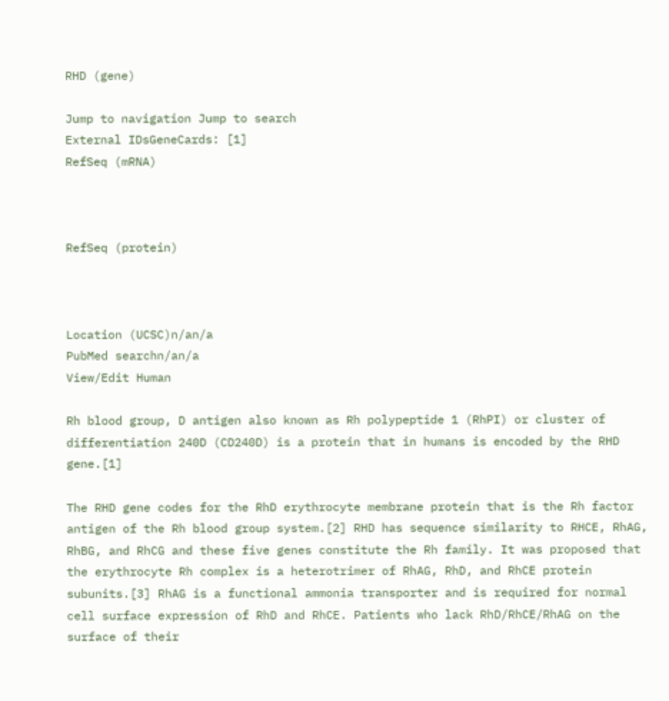RHD (gene)

Jump to navigation Jump to search
External IDsGeneCards: [1]
RefSeq (mRNA)



RefSeq (protein)



Location (UCSC)n/an/a
PubMed searchn/an/a
View/Edit Human

Rh blood group, D antigen also known as Rh polypeptide 1 (RhPI) or cluster of differentiation 240D (CD240D) is a protein that in humans is encoded by the RHD gene.[1]

The RHD gene codes for the RhD erythrocyte membrane protein that is the Rh factor antigen of the Rh blood group system.[2] RHD has sequence similarity to RHCE, RhAG, RhBG, and RhCG and these five genes constitute the Rh family. It was proposed that the erythrocyte Rh complex is a heterotrimer of RhAG, RhD, and RhCE protein subunits.[3] RhAG is a functional ammonia transporter and is required for normal cell surface expression of RhD and RhCE. Patients who lack RhD/RhCE/RhAG on the surface of their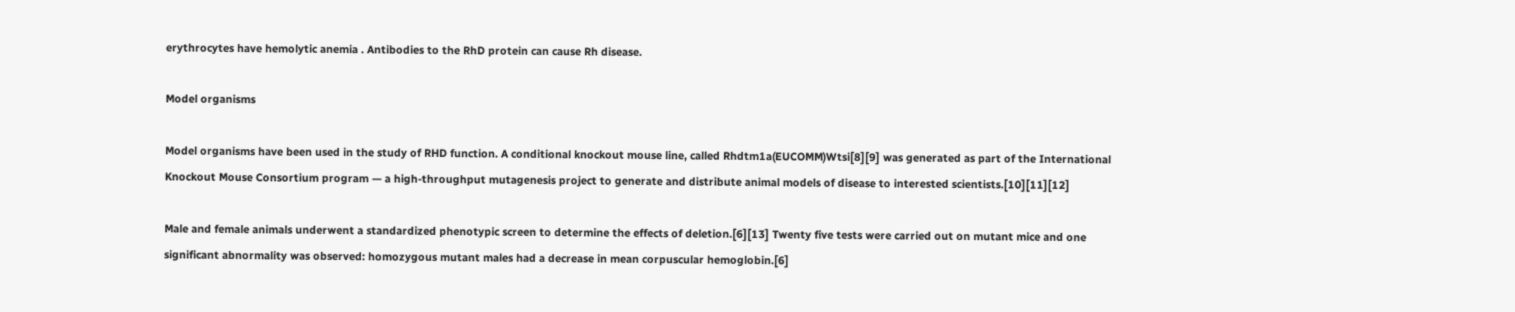erythrocytes have hemolytic anemia . Antibodies to the RhD protein can cause Rh disease.

Model organisms

Model organisms have been used in the study of RHD function. A conditional knockout mouse line, called Rhdtm1a(EUCOMM)Wtsi[8][9] was generated as part of the International Knockout Mouse Consortium program — a high-throughput mutagenesis project to generate and distribute animal models of disease to interested scientists.[10][11][12]

Male and female animals underwent a standardized phenotypic screen to determine the effects of deletion.[6][13] Twenty five tests were carried out on mutant mice and one significant abnormality was observed: homozygous mutant males had a decrease in mean corpuscular hemoglobin.[6]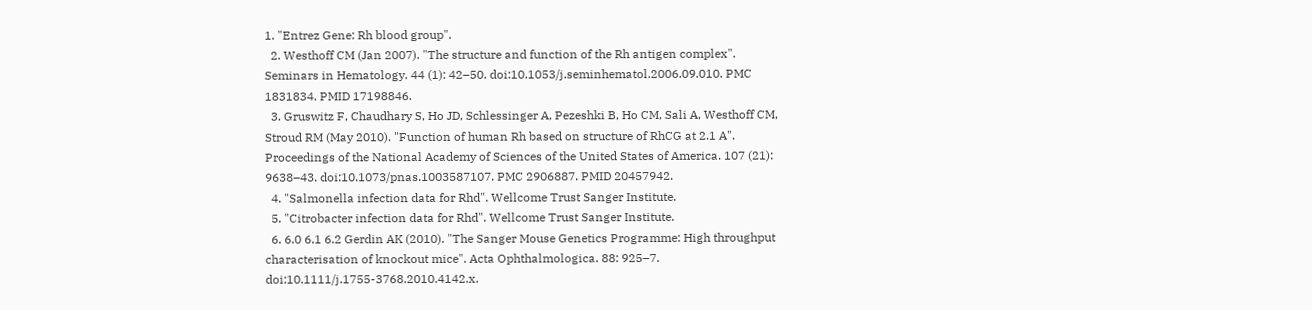1. "Entrez Gene: Rh blood group".
  2. Westhoff CM (Jan 2007). "The structure and function of the Rh antigen complex". Seminars in Hematology. 44 (1): 42–50. doi:10.1053/j.seminhematol.2006.09.010. PMC 1831834. PMID 17198846.
  3. Gruswitz F, Chaudhary S, Ho JD, Schlessinger A, Pezeshki B, Ho CM, Sali A, Westhoff CM, Stroud RM (May 2010). "Function of human Rh based on structure of RhCG at 2.1 A". Proceedings of the National Academy of Sciences of the United States of America. 107 (21): 9638–43. doi:10.1073/pnas.1003587107. PMC 2906887. PMID 20457942.
  4. "Salmonella infection data for Rhd". Wellcome Trust Sanger Institute.
  5. "Citrobacter infection data for Rhd". Wellcome Trust Sanger Institute.
  6. 6.0 6.1 6.2 Gerdin AK (2010). "The Sanger Mouse Genetics Programme: High throughput characterisation of knockout mice". Acta Ophthalmologica. 88: 925–7. doi:10.1111/j.1755-3768.2010.4142.x.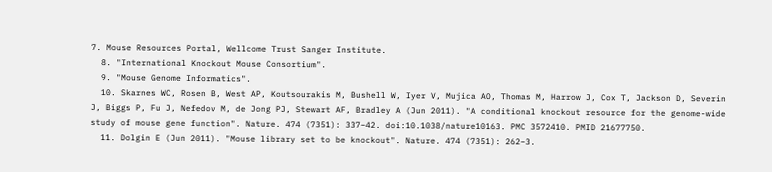7. Mouse Resources Portal, Wellcome Trust Sanger Institute.
  8. "International Knockout Mouse Consortium".
  9. "Mouse Genome Informatics".
  10. Skarnes WC, Rosen B, West AP, Koutsourakis M, Bushell W, Iyer V, Mujica AO, Thomas M, Harrow J, Cox T, Jackson D, Severin J, Biggs P, Fu J, Nefedov M, de Jong PJ, Stewart AF, Bradley A (Jun 2011). "A conditional knockout resource for the genome-wide study of mouse gene function". Nature. 474 (7351): 337–42. doi:10.1038/nature10163. PMC 3572410. PMID 21677750.
  11. Dolgin E (Jun 2011). "Mouse library set to be knockout". Nature. 474 (7351): 262–3.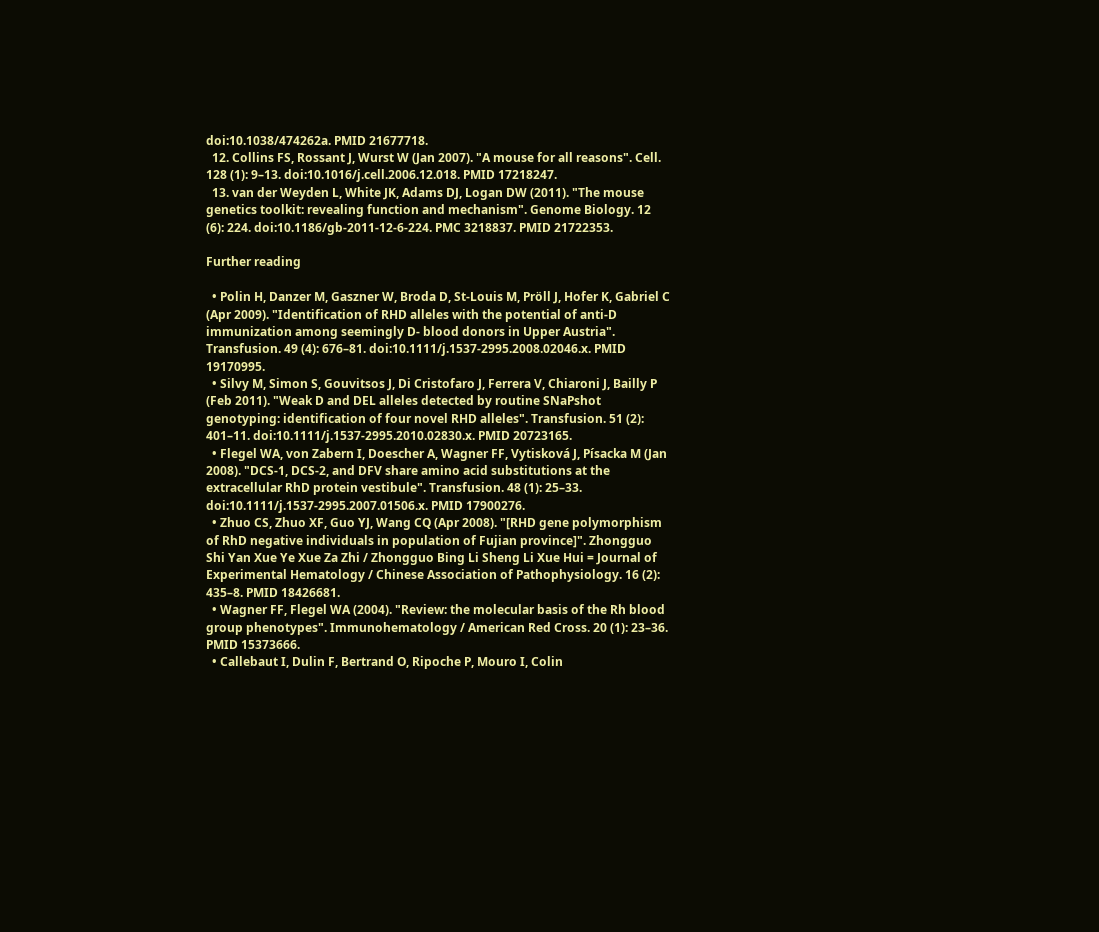doi:10.1038/474262a. PMID 21677718.
  12. Collins FS, Rossant J, Wurst W (Jan 2007). "A mouse for all reasons". Cell. 128 (1): 9–13. doi:10.1016/j.cell.2006.12.018. PMID 17218247.
  13. van der Weyden L, White JK, Adams DJ, Logan DW (2011). "The mouse genetics toolkit: revealing function and mechanism". Genome Biology. 12 (6): 224. doi:10.1186/gb-2011-12-6-224. PMC 3218837. PMID 21722353.

Further reading

  • Polin H, Danzer M, Gaszner W, Broda D, St-Louis M, Pröll J, Hofer K, Gabriel C (Apr 2009). "Identification of RHD alleles with the potential of anti-D immunization among seemingly D- blood donors in Upper Austria". Transfusion. 49 (4): 676–81. doi:10.1111/j.1537-2995.2008.02046.x. PMID 19170995.
  • Silvy M, Simon S, Gouvitsos J, Di Cristofaro J, Ferrera V, Chiaroni J, Bailly P (Feb 2011). "Weak D and DEL alleles detected by routine SNaPshot genotyping: identification of four novel RHD alleles". Transfusion. 51 (2): 401–11. doi:10.1111/j.1537-2995.2010.02830.x. PMID 20723165.
  • Flegel WA, von Zabern I, Doescher A, Wagner FF, Vytisková J, Písacka M (Jan 2008). "DCS-1, DCS-2, and DFV share amino acid substitutions at the extracellular RhD protein vestibule". Transfusion. 48 (1): 25–33. doi:10.1111/j.1537-2995.2007.01506.x. PMID 17900276.
  • Zhuo CS, Zhuo XF, Guo YJ, Wang CQ (Apr 2008). "[RHD gene polymorphism of RhD negative individuals in population of Fujian province]". Zhongguo Shi Yan Xue Ye Xue Za Zhi / Zhongguo Bing Li Sheng Li Xue Hui = Journal of Experimental Hematology / Chinese Association of Pathophysiology. 16 (2): 435–8. PMID 18426681.
  • Wagner FF, Flegel WA (2004). "Review: the molecular basis of the Rh blood group phenotypes". Immunohematology / American Red Cross. 20 (1): 23–36. PMID 15373666.
  • Callebaut I, Dulin F, Bertrand O, Ripoche P, Mouro I, Colin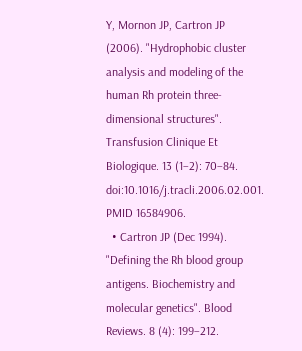Y, Mornon JP, Cartron JP (2006). "Hydrophobic cluster analysis and modeling of the human Rh protein three-dimensional structures". Transfusion Clinique Et Biologique. 13 (1–2): 70–84. doi:10.1016/j.tracli.2006.02.001. PMID 16584906.
  • Cartron JP (Dec 1994). "Defining the Rh blood group antigens. Biochemistry and molecular genetics". Blood Reviews. 8 (4): 199–212.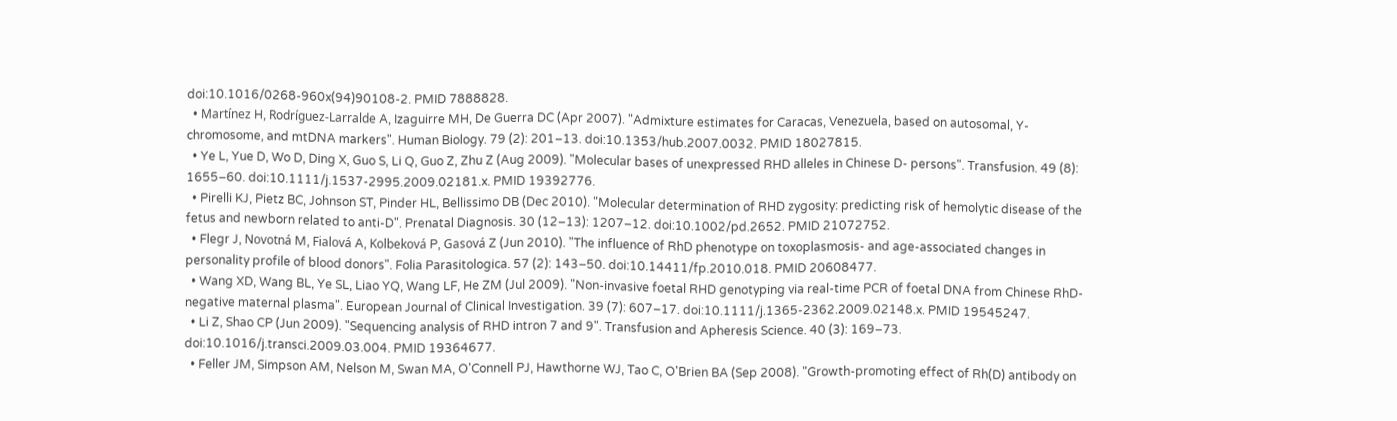doi:10.1016/0268-960x(94)90108-2. PMID 7888828.
  • Martínez H, Rodríguez-Larralde A, Izaguirre MH, De Guerra DC (Apr 2007). "Admixture estimates for Caracas, Venezuela, based on autosomal, Y-chromosome, and mtDNA markers". Human Biology. 79 (2): 201–13. doi:10.1353/hub.2007.0032. PMID 18027815.
  • Ye L, Yue D, Wo D, Ding X, Guo S, Li Q, Guo Z, Zhu Z (Aug 2009). "Molecular bases of unexpressed RHD alleles in Chinese D- persons". Transfusion. 49 (8): 1655–60. doi:10.1111/j.1537-2995.2009.02181.x. PMID 19392776.
  • Pirelli KJ, Pietz BC, Johnson ST, Pinder HL, Bellissimo DB (Dec 2010). "Molecular determination of RHD zygosity: predicting risk of hemolytic disease of the fetus and newborn related to anti-D". Prenatal Diagnosis. 30 (12–13): 1207–12. doi:10.1002/pd.2652. PMID 21072752.
  • Flegr J, Novotná M, Fialová A, Kolbeková P, Gasová Z (Jun 2010). "The influence of RhD phenotype on toxoplasmosis- and age-associated changes in personality profile of blood donors". Folia Parasitologica. 57 (2): 143–50. doi:10.14411/fp.2010.018. PMID 20608477.
  • Wang XD, Wang BL, Ye SL, Liao YQ, Wang LF, He ZM (Jul 2009). "Non-invasive foetal RHD genotyping via real-time PCR of foetal DNA from Chinese RhD-negative maternal plasma". European Journal of Clinical Investigation. 39 (7): 607–17. doi:10.1111/j.1365-2362.2009.02148.x. PMID 19545247.
  • Li Z, Shao CP (Jun 2009). "Sequencing analysis of RHD intron 7 and 9". Transfusion and Apheresis Science. 40 (3): 169–73. doi:10.1016/j.transci.2009.03.004. PMID 19364677.
  • Feller JM, Simpson AM, Nelson M, Swan MA, O'Connell PJ, Hawthorne WJ, Tao C, O'Brien BA (Sep 2008). "Growth-promoting effect of Rh(D) antibody on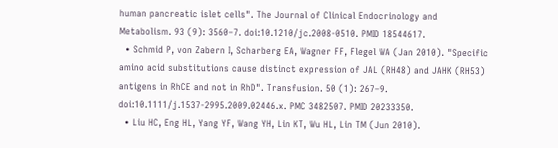human pancreatic islet cells". The Journal of Clinical Endocrinology and Metabolism. 93 (9): 3560–7. doi:10.1210/jc.2008-0510. PMID 18544617.
  • Schmid P, von Zabern I, Scharberg EA, Wagner FF, Flegel WA (Jan 2010). "Specific amino acid substitutions cause distinct expression of JAL (RH48) and JAHK (RH53) antigens in RhCE and not in RhD". Transfusion. 50 (1): 267–9. doi:10.1111/j.1537-2995.2009.02446.x. PMC 3482507. PMID 20233350.
  • Liu HC, Eng HL, Yang YF, Wang YH, Lin KT, Wu HL, Lin TM (Jun 2010).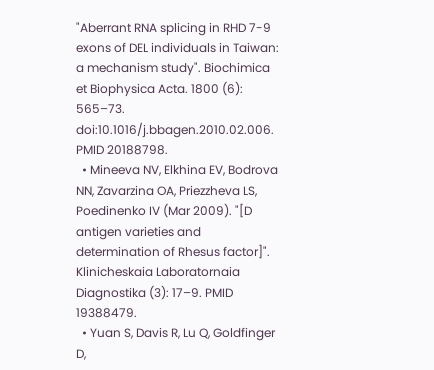"Aberrant RNA splicing in RHD 7-9 exons of DEL individuals in Taiwan: a mechanism study". Biochimica et Biophysica Acta. 1800 (6): 565–73. doi:10.1016/j.bbagen.2010.02.006. PMID 20188798.
  • Mineeva NV, Elkhina EV, Bodrova NN, Zavarzina OA, Priezzheva LS, Poedinenko IV (Mar 2009). "[D antigen varieties and determination of Rhesus factor]". Klinicheskaia Laboratornaia Diagnostika (3): 17–9. PMID 19388479.
  • Yuan S, Davis R, Lu Q, Goldfinger D,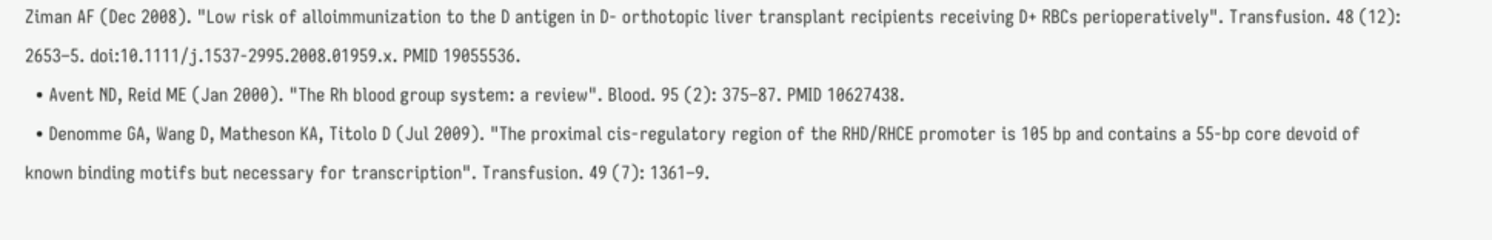Ziman AF (Dec 2008). "Low risk of alloimmunization to the D antigen in D- orthotopic liver transplant recipients receiving D+ RBCs perioperatively". Transfusion. 48 (12): 2653–5. doi:10.1111/j.1537-2995.2008.01959.x. PMID 19055536.
  • Avent ND, Reid ME (Jan 2000). "The Rh blood group system: a review". Blood. 95 (2): 375–87. PMID 10627438.
  • Denomme GA, Wang D, Matheson KA, Titolo D (Jul 2009). "The proximal cis-regulatory region of the RHD/RHCE promoter is 105 bp and contains a 55-bp core devoid of known binding motifs but necessary for transcription". Transfusion. 49 (7): 1361–9.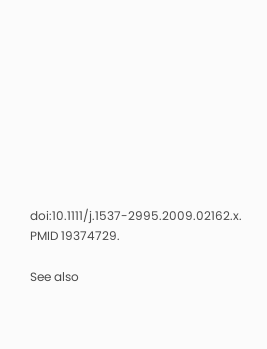doi:10.1111/j.1537-2995.2009.02162.x. PMID 19374729.

See also